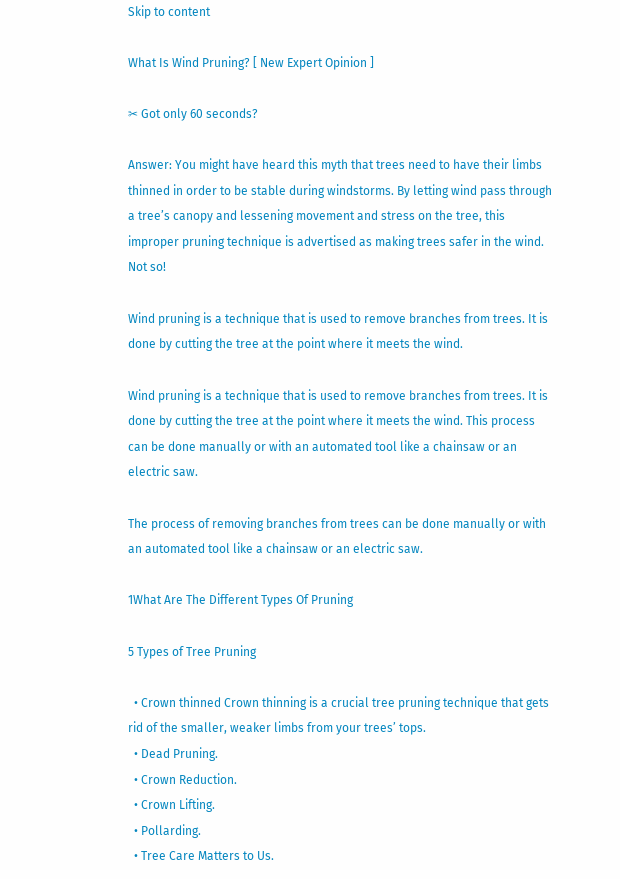Skip to content

What Is Wind Pruning? [ New Expert Opinion ]

✂ Got only 60 seconds?

Answer: You might have heard this myth that trees need to have their limbs thinned in order to be stable during windstorms. By letting wind pass through a tree’s canopy and lessening movement and stress on the tree, this improper pruning technique is advertised as making trees safer in the wind. Not so!

Wind pruning is a technique that is used to remove branches from trees. It is done by cutting the tree at the point where it meets the wind.

Wind pruning is a technique that is used to remove branches from trees. It is done by cutting the tree at the point where it meets the wind. This process can be done manually or with an automated tool like a chainsaw or an electric saw.

The process of removing branches from trees can be done manually or with an automated tool like a chainsaw or an electric saw.

1What Are The Different Types Of Pruning

5 Types of Tree Pruning

  • Crown thinned Crown thinning is a crucial tree pruning technique that gets rid of the smaller, weaker limbs from your trees’ tops.
  • Dead Pruning.
  • Crown Reduction.
  • Crown Lifting.
  • Pollarding.
  • Tree Care Matters to Us.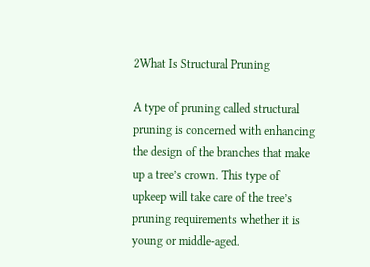2What Is Structural Pruning

A type of pruning called structural pruning is concerned with enhancing the design of the branches that make up a tree’s crown. This type of upkeep will take care of the tree’s pruning requirements whether it is young or middle-aged.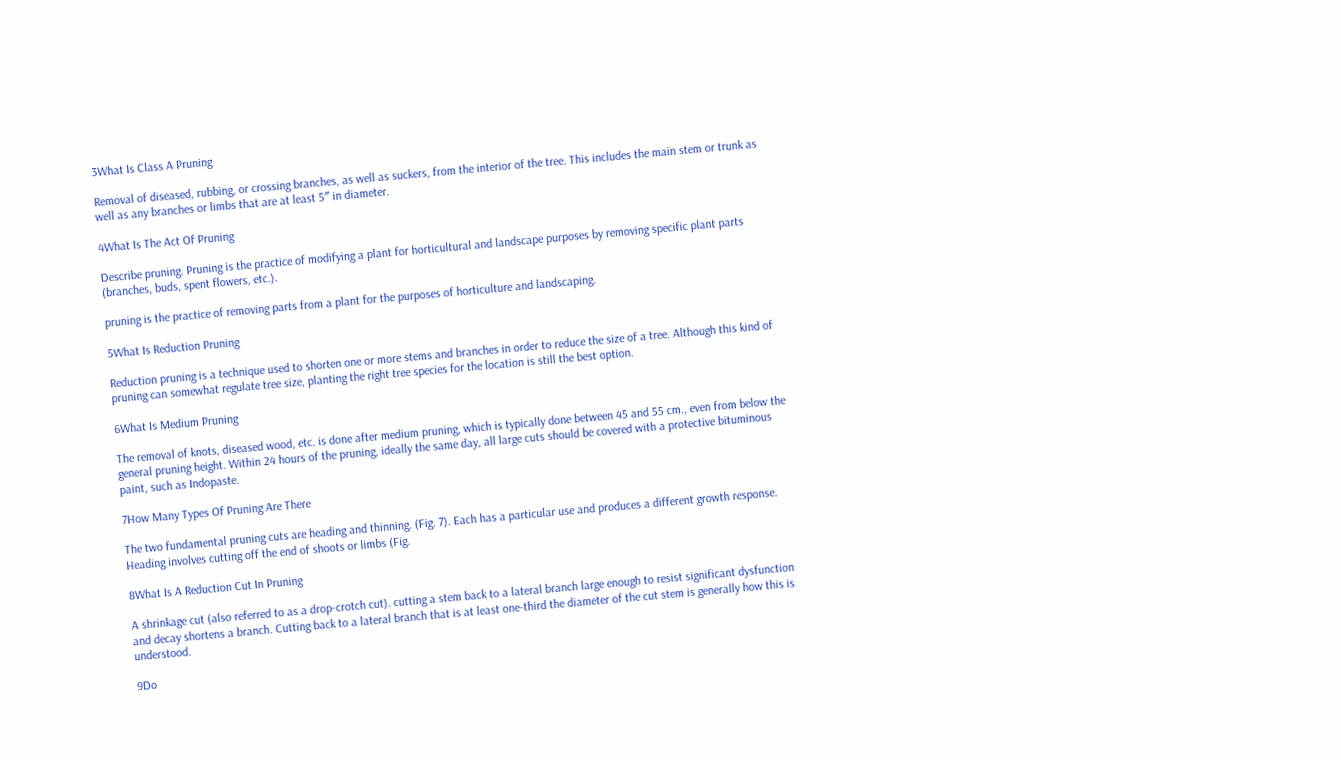3What Is Class A Pruning

Removal of diseased, rubbing, or crossing branches, as well as suckers, from the interior of the tree. This includes the main stem or trunk as well as any branches or limbs that are at least 5″ in diameter.

4What Is The Act Of Pruning

Describe pruning. Pruning is the practice of modifying a plant for horticultural and landscape purposes by removing specific plant parts (branches, buds, spent flowers, etc.).

pruning is the practice of removing parts from a plant for the purposes of horticulture and landscaping.

5What Is Reduction Pruning

Reduction pruning is a technique used to shorten one or more stems and branches in order to reduce the size of a tree. Although this kind of pruning can somewhat regulate tree size, planting the right tree species for the location is still the best option.

6What Is Medium Pruning

The removal of knots, diseased wood, etc. is done after medium pruning, which is typically done between 45 and 55 cm., even from below the general pruning height. Within 24 hours of the pruning, ideally the same day, all large cuts should be covered with a protective bituminous paint, such as Indopaste.

7How Many Types Of Pruning Are There

The two fundamental pruning cuts are heading and thinning. (Fig. 7). Each has a particular use and produces a different growth response. Heading involves cutting off the end of shoots or limbs (Fig.

8What Is A Reduction Cut In Pruning

A shrinkage cut (also referred to as a drop-crotch cut). cutting a stem back to a lateral branch large enough to resist significant dysfunction and decay shortens a branch. Cutting back to a lateral branch that is at least one-third the diameter of the cut stem is generally how this is understood.

9Do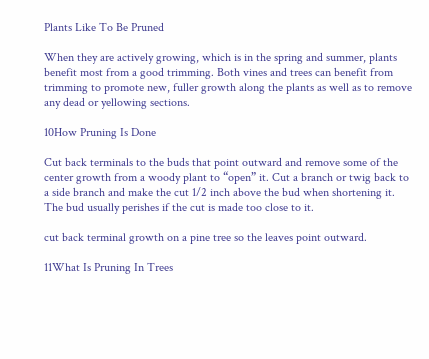Plants Like To Be Pruned

When they are actively growing, which is in the spring and summer, plants benefit most from a good trimming. Both vines and trees can benefit from trimming to promote new, fuller growth along the plants as well as to remove any dead or yellowing sections.

10How Pruning Is Done

Cut back terminals to the buds that point outward and remove some of the center growth from a woody plant to “open” it. Cut a branch or twig back to a side branch and make the cut 1/2 inch above the bud when shortening it. The bud usually perishes if the cut is made too close to it.

cut back terminal growth on a pine tree so the leaves point outward.

11What Is Pruning In Trees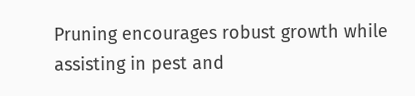Pruning encourages robust growth while assisting in pest and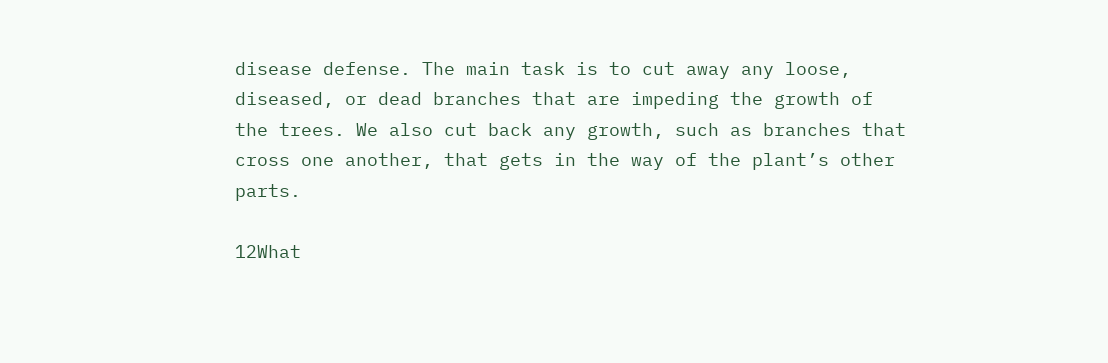disease defense. The main task is to cut away any loose, diseased, or dead branches that are impeding the growth of the trees. We also cut back any growth, such as branches that cross one another, that gets in the way of the plant’s other parts.

12What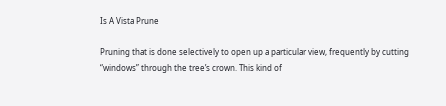Is A Vista Prune

Pruning that is done selectively to open up a particular view, frequently by cutting “windows” through the tree’s crown. This kind of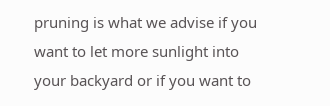pruning is what we advise if you want to let more sunlight into your backyard or if you want to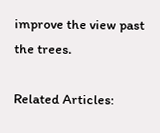improve the view past the trees.

Related Articles: